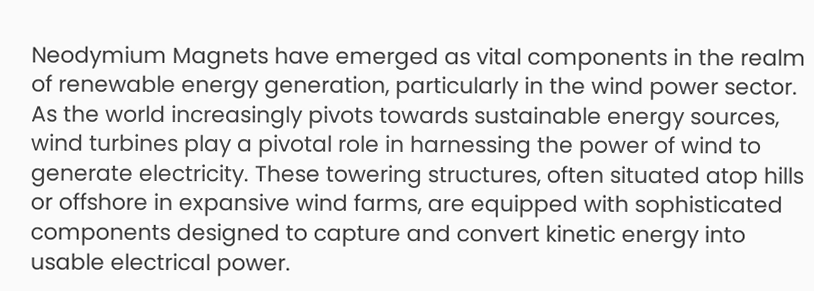Neodymium Magnets have emerged as vital components in the realm of renewable energy generation, particularly in the wind power sector. As the world increasingly pivots towards sustainable energy sources, wind turbines play a pivotal role in harnessing the power of wind to generate electricity. These towering structures, often situated atop hills or offshore in expansive wind farms, are equipped with sophisticated components designed to capture and convert kinetic energy into usable electrical power.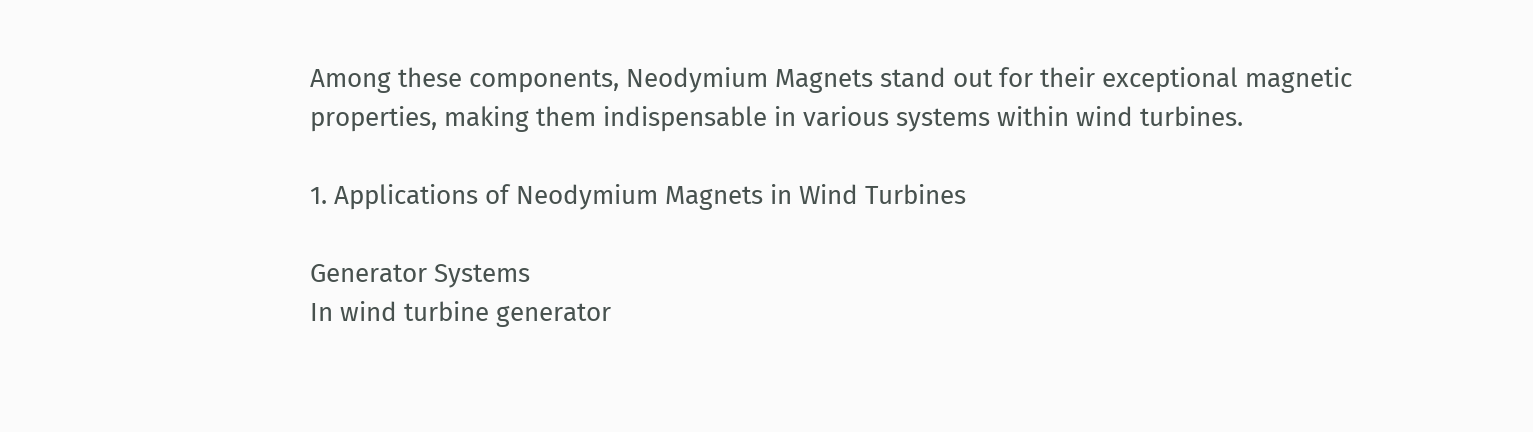Among these components, Neodymium Magnets stand out for their exceptional magnetic properties, making them indispensable in various systems within wind turbines.

1. Applications of Neodymium Magnets in Wind Turbines

Generator Systems
In wind turbine generator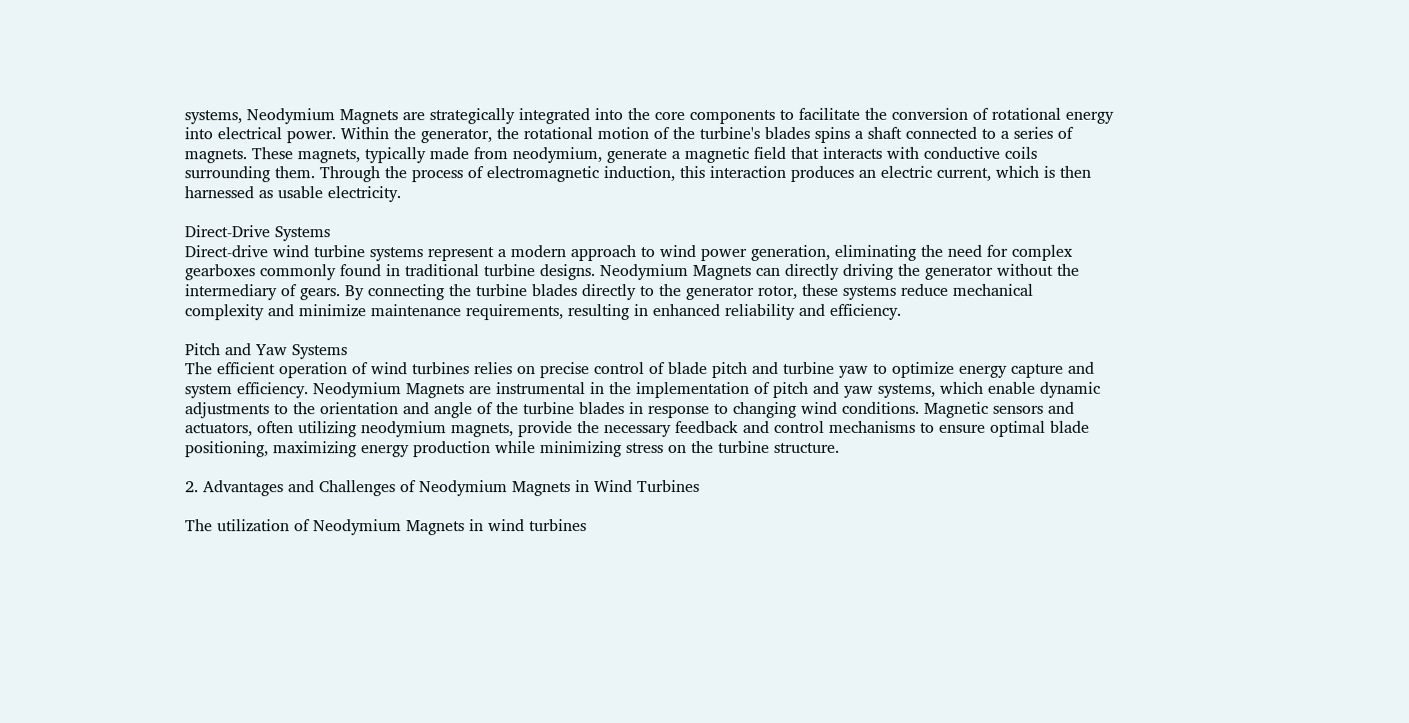systems, Neodymium Magnets are strategically integrated into the core components to facilitate the conversion of rotational energy into electrical power. Within the generator, the rotational motion of the turbine's blades spins a shaft connected to a series of magnets. These magnets, typically made from neodymium, generate a magnetic field that interacts with conductive coils surrounding them. Through the process of electromagnetic induction, this interaction produces an electric current, which is then harnessed as usable electricity.

Direct-Drive Systems
Direct-drive wind turbine systems represent a modern approach to wind power generation, eliminating the need for complex gearboxes commonly found in traditional turbine designs. Neodymium Magnets can directly driving the generator without the intermediary of gears. By connecting the turbine blades directly to the generator rotor, these systems reduce mechanical complexity and minimize maintenance requirements, resulting in enhanced reliability and efficiency.

Pitch and Yaw Systems
The efficient operation of wind turbines relies on precise control of blade pitch and turbine yaw to optimize energy capture and system efficiency. Neodymium Magnets are instrumental in the implementation of pitch and yaw systems, which enable dynamic adjustments to the orientation and angle of the turbine blades in response to changing wind conditions. Magnetic sensors and actuators, often utilizing neodymium magnets, provide the necessary feedback and control mechanisms to ensure optimal blade positioning, maximizing energy production while minimizing stress on the turbine structure.

2. Advantages and Challenges of Neodymium Magnets in Wind Turbines

The utilization of Neodymium Magnets in wind turbines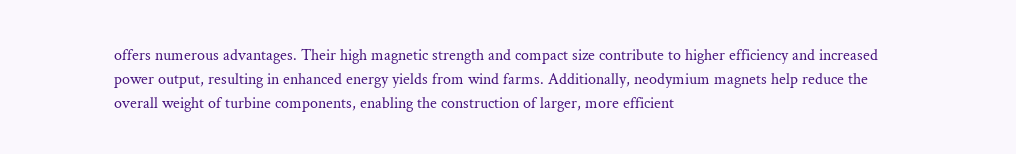offers numerous advantages. Their high magnetic strength and compact size contribute to higher efficiency and increased power output, resulting in enhanced energy yields from wind farms. Additionally, neodymium magnets help reduce the overall weight of turbine components, enabling the construction of larger, more efficient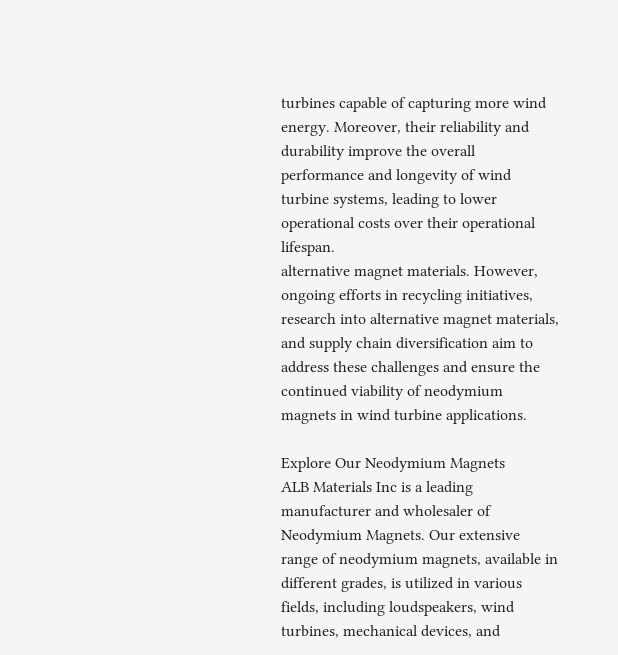turbines capable of capturing more wind energy. Moreover, their reliability and durability improve the overall performance and longevity of wind turbine systems, leading to lower operational costs over their operational lifespan.
alternative magnet materials. However, ongoing efforts in recycling initiatives, research into alternative magnet materials, and supply chain diversification aim to address these challenges and ensure the continued viability of neodymium magnets in wind turbine applications.

Explore Our Neodymium Magnets
ALB Materials Inc is a leading manufacturer and wholesaler of Neodymium Magnets. Our extensive range of neodymium magnets, available in different grades, is utilized in various fields, including loudspeakers, wind turbines, mechanical devices, and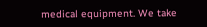medical equipment. We take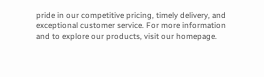pride in our competitive pricing, timely delivery, and exceptional customer service. For more information and to explore our products, visit our homepage.